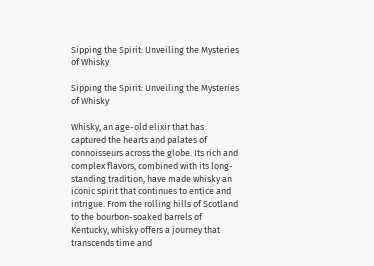Sipping the Spirit: Unveiling the Mysteries of Whisky

Sipping the Spirit: Unveiling the Mysteries of Whisky

Whisky, an age-old elixir that has captured the hearts and palates of connoisseurs across the globe. Its rich and complex flavors, combined with its long-standing tradition, have made whisky an iconic spirit that continues to entice and intrigue. From the rolling hills of Scotland to the bourbon-soaked barrels of Kentucky, whisky offers a journey that transcends time and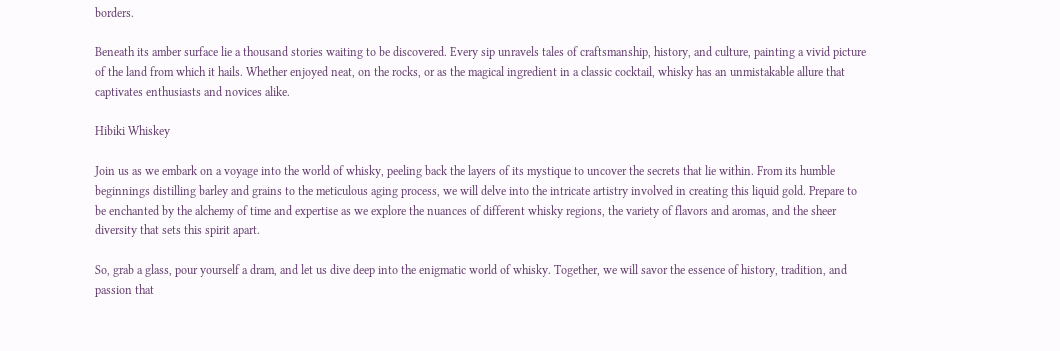borders.

Beneath its amber surface lie a thousand stories waiting to be discovered. Every sip unravels tales of craftsmanship, history, and culture, painting a vivid picture of the land from which it hails. Whether enjoyed neat, on the rocks, or as the magical ingredient in a classic cocktail, whisky has an unmistakable allure that captivates enthusiasts and novices alike.

Hibiki Whiskey

Join us as we embark on a voyage into the world of whisky, peeling back the layers of its mystique to uncover the secrets that lie within. From its humble beginnings distilling barley and grains to the meticulous aging process, we will delve into the intricate artistry involved in creating this liquid gold. Prepare to be enchanted by the alchemy of time and expertise as we explore the nuances of different whisky regions, the variety of flavors and aromas, and the sheer diversity that sets this spirit apart.

So, grab a glass, pour yourself a dram, and let us dive deep into the enigmatic world of whisky. Together, we will savor the essence of history, tradition, and passion that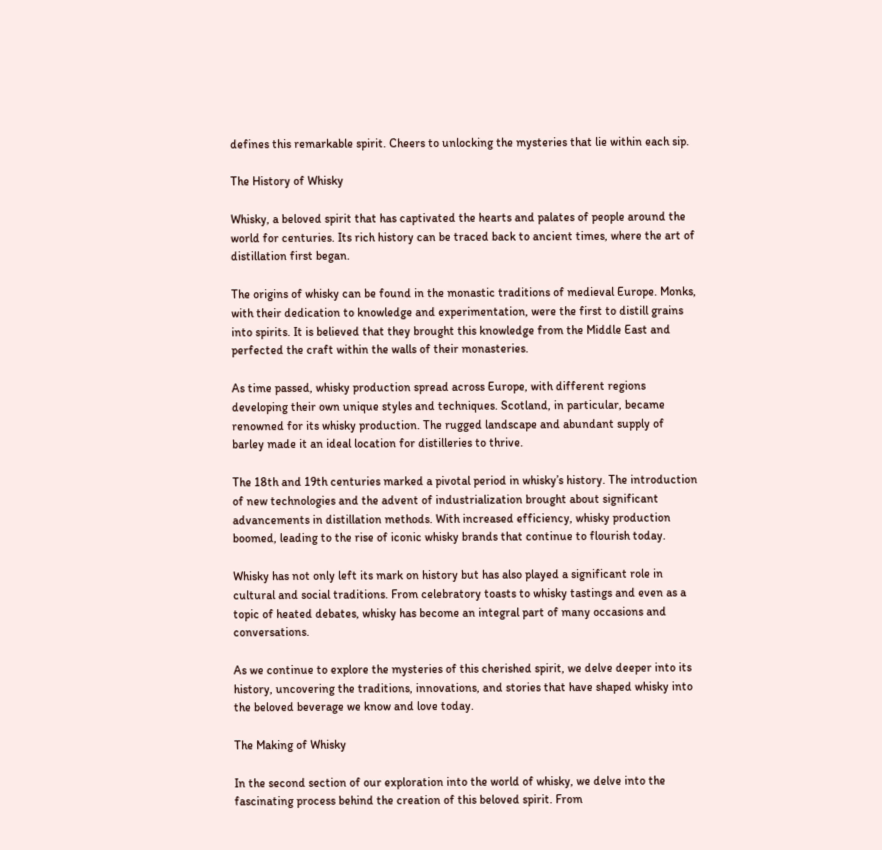defines this remarkable spirit. Cheers to unlocking the mysteries that lie within each sip.

The History of Whisky

Whisky, a beloved spirit that has captivated the hearts and palates of people around the world for centuries. Its rich history can be traced back to ancient times, where the art of distillation first began.

The origins of whisky can be found in the monastic traditions of medieval Europe. Monks, with their dedication to knowledge and experimentation, were the first to distill grains into spirits. It is believed that they brought this knowledge from the Middle East and perfected the craft within the walls of their monasteries.

As time passed, whisky production spread across Europe, with different regions developing their own unique styles and techniques. Scotland, in particular, became renowned for its whisky production. The rugged landscape and abundant supply of barley made it an ideal location for distilleries to thrive.

The 18th and 19th centuries marked a pivotal period in whisky’s history. The introduction of new technologies and the advent of industrialization brought about significant advancements in distillation methods. With increased efficiency, whisky production boomed, leading to the rise of iconic whisky brands that continue to flourish today.

Whisky has not only left its mark on history but has also played a significant role in cultural and social traditions. From celebratory toasts to whisky tastings and even as a topic of heated debates, whisky has become an integral part of many occasions and conversations.

As we continue to explore the mysteries of this cherished spirit, we delve deeper into its history, uncovering the traditions, innovations, and stories that have shaped whisky into the beloved beverage we know and love today.

The Making of Whisky

In the second section of our exploration into the world of whisky, we delve into the fascinating process behind the creation of this beloved spirit. From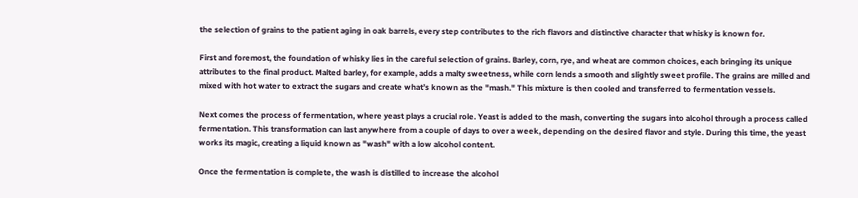the selection of grains to the patient aging in oak barrels, every step contributes to the rich flavors and distinctive character that whisky is known for.

First and foremost, the foundation of whisky lies in the careful selection of grains. Barley, corn, rye, and wheat are common choices, each bringing its unique attributes to the final product. Malted barley, for example, adds a malty sweetness, while corn lends a smooth and slightly sweet profile. The grains are milled and mixed with hot water to extract the sugars and create what’s known as the "mash." This mixture is then cooled and transferred to fermentation vessels.

Next comes the process of fermentation, where yeast plays a crucial role. Yeast is added to the mash, converting the sugars into alcohol through a process called fermentation. This transformation can last anywhere from a couple of days to over a week, depending on the desired flavor and style. During this time, the yeast works its magic, creating a liquid known as "wash" with a low alcohol content.

Once the fermentation is complete, the wash is distilled to increase the alcohol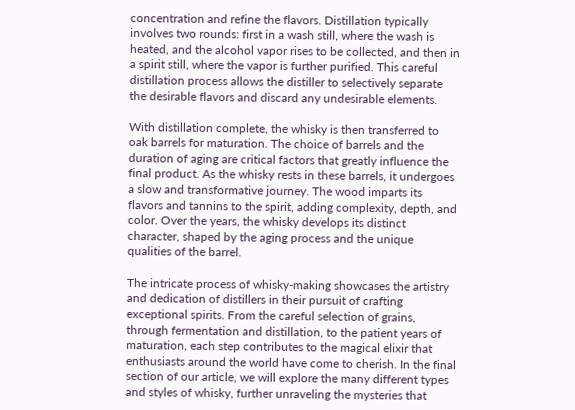concentration and refine the flavors. Distillation typically involves two rounds: first in a wash still, where the wash is heated, and the alcohol vapor rises to be collected, and then in a spirit still, where the vapor is further purified. This careful distillation process allows the distiller to selectively separate the desirable flavors and discard any undesirable elements.

With distillation complete, the whisky is then transferred to oak barrels for maturation. The choice of barrels and the duration of aging are critical factors that greatly influence the final product. As the whisky rests in these barrels, it undergoes a slow and transformative journey. The wood imparts its flavors and tannins to the spirit, adding complexity, depth, and color. Over the years, the whisky develops its distinct character, shaped by the aging process and the unique qualities of the barrel.

The intricate process of whisky-making showcases the artistry and dedication of distillers in their pursuit of crafting exceptional spirits. From the careful selection of grains, through fermentation and distillation, to the patient years of maturation, each step contributes to the magical elixir that enthusiasts around the world have come to cherish. In the final section of our article, we will explore the many different types and styles of whisky, further unraveling the mysteries that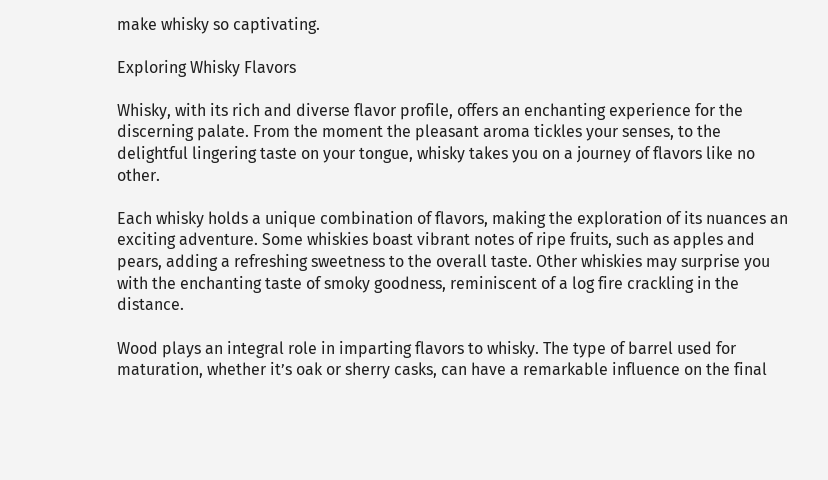make whisky so captivating.

Exploring Whisky Flavors

Whisky, with its rich and diverse flavor profile, offers an enchanting experience for the discerning palate. From the moment the pleasant aroma tickles your senses, to the delightful lingering taste on your tongue, whisky takes you on a journey of flavors like no other.

Each whisky holds a unique combination of flavors, making the exploration of its nuances an exciting adventure. Some whiskies boast vibrant notes of ripe fruits, such as apples and pears, adding a refreshing sweetness to the overall taste. Other whiskies may surprise you with the enchanting taste of smoky goodness, reminiscent of a log fire crackling in the distance.

Wood plays an integral role in imparting flavors to whisky. The type of barrel used for maturation, whether it’s oak or sherry casks, can have a remarkable influence on the final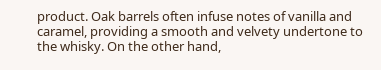product. Oak barrels often infuse notes of vanilla and caramel, providing a smooth and velvety undertone to the whisky. On the other hand,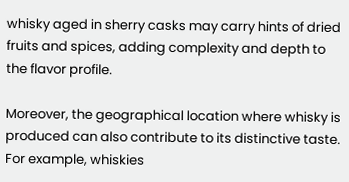whisky aged in sherry casks may carry hints of dried fruits and spices, adding complexity and depth to the flavor profile.

Moreover, the geographical location where whisky is produced can also contribute to its distinctive taste. For example, whiskies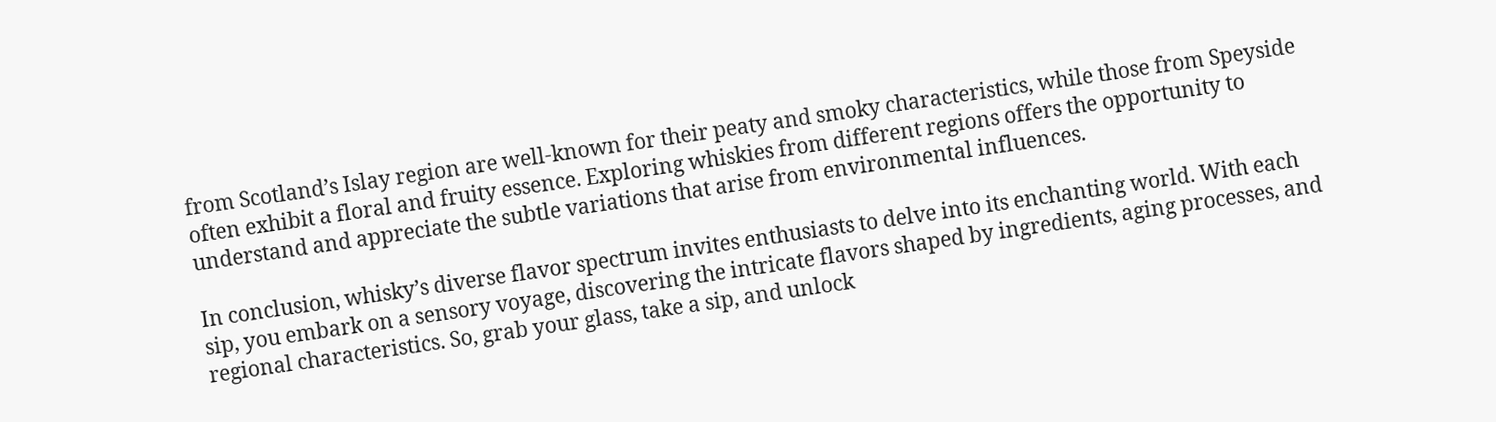from Scotland’s Islay region are well-known for their peaty and smoky characteristics, while those from Speyside often exhibit a floral and fruity essence. Exploring whiskies from different regions offers the opportunity to understand and appreciate the subtle variations that arise from environmental influences.

In conclusion, whisky’s diverse flavor spectrum invites enthusiasts to delve into its enchanting world. With each sip, you embark on a sensory voyage, discovering the intricate flavors shaped by ingredients, aging processes, and regional characteristics. So, grab your glass, take a sip, and unlock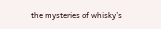the mysteries of whisky’s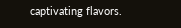captivating flavors.